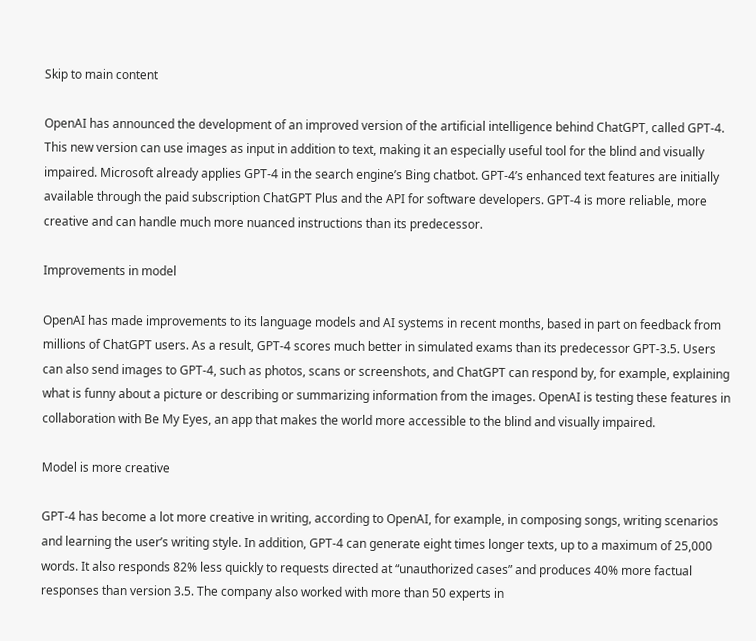Skip to main content

OpenAI has announced the development of an improved version of the artificial intelligence behind ChatGPT, called GPT-4. This new version can use images as input in addition to text, making it an especially useful tool for the blind and visually impaired. Microsoft already applies GPT-4 in the search engine’s Bing chatbot. GPT-4’s enhanced text features are initially available through the paid subscription ChatGPT Plus and the API for software developers. GPT-4 is more reliable, more creative and can handle much more nuanced instructions than its predecessor.

Improvements in model

OpenAI has made improvements to its language models and AI systems in recent months, based in part on feedback from millions of ChatGPT users. As a result, GPT-4 scores much better in simulated exams than its predecessor GPT-3.5. Users can also send images to GPT-4, such as photos, scans or screenshots, and ChatGPT can respond by, for example, explaining what is funny about a picture or describing or summarizing information from the images. OpenAI is testing these features in collaboration with Be My Eyes, an app that makes the world more accessible to the blind and visually impaired.

Model is more creative

GPT-4 has become a lot more creative in writing, according to OpenAI, for example, in composing songs, writing scenarios and learning the user’s writing style. In addition, GPT-4 can generate eight times longer texts, up to a maximum of 25,000 words. It also responds 82% less quickly to requests directed at “unauthorized cases” and produces 40% more factual responses than version 3.5. The company also worked with more than 50 experts in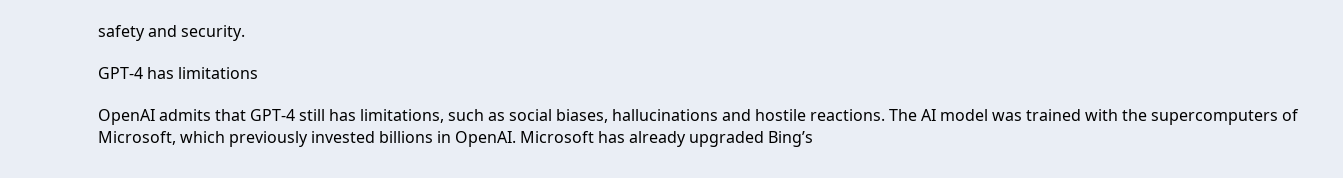safety and security.

GPT-4 has limitations

OpenAI admits that GPT-4 still has limitations, such as social biases, hallucinations and hostile reactions. The AI model was trained with the supercomputers of Microsoft, which previously invested billions in OpenAI. Microsoft has already upgraded Bing’s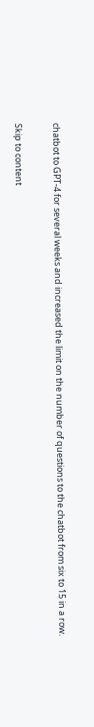chatbot to GPT-4 for several weeks and increased the limit on the number of questions to the chatbot from six to 15 in a row.


Skip to content